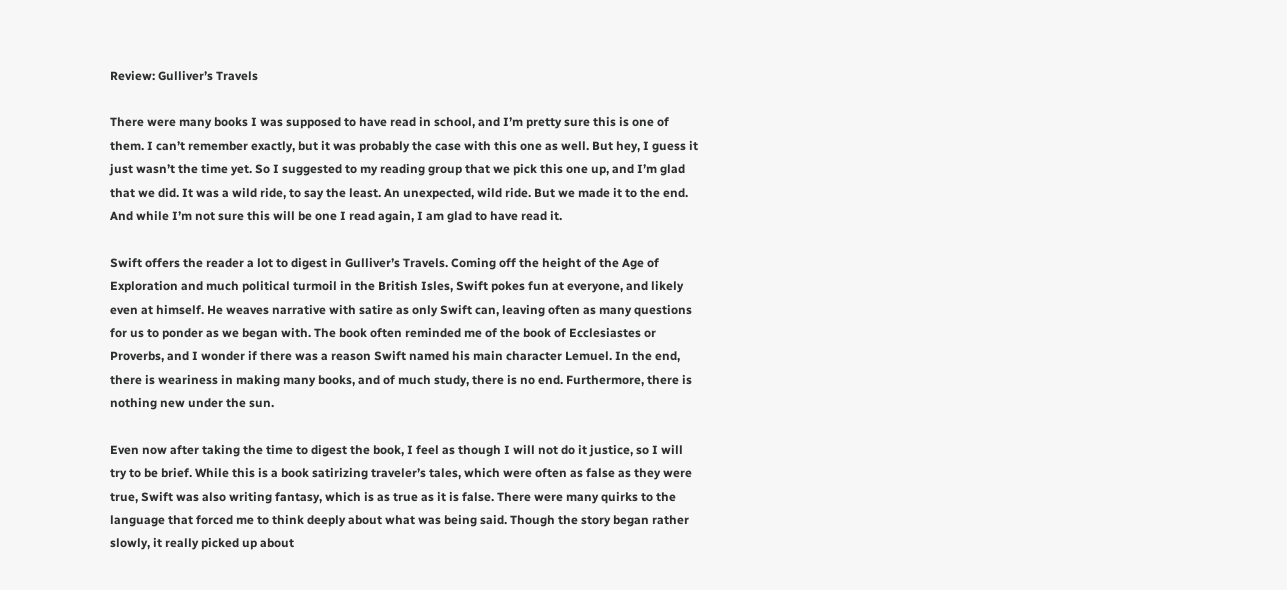Review: Gulliver’s Travels

There were many books I was supposed to have read in school, and I’m pretty sure this is one of them. I can’t remember exactly, but it was probably the case with this one as well. But hey, I guess it just wasn’t the time yet. So I suggested to my reading group that we pick this one up, and I’m glad that we did. It was a wild ride, to say the least. An unexpected, wild ride. But we made it to the end. And while I’m not sure this will be one I read again, I am glad to have read it.

Swift offers the reader a lot to digest in Gulliver’s Travels. Coming off the height of the Age of Exploration and much political turmoil in the British Isles, Swift pokes fun at everyone, and likely even at himself. He weaves narrative with satire as only Swift can, leaving often as many questions for us to ponder as we began with. The book often reminded me of the book of Ecclesiastes or Proverbs, and I wonder if there was a reason Swift named his main character Lemuel. In the end, there is weariness in making many books, and of much study, there is no end. Furthermore, there is nothing new under the sun.

Even now after taking the time to digest the book, I feel as though I will not do it justice, so I will try to be brief. While this is a book satirizing traveler’s tales, which were often as false as they were true, Swift was also writing fantasy, which is as true as it is false. There were many quirks to the language that forced me to think deeply about what was being said. Though the story began rather slowly, it really picked up about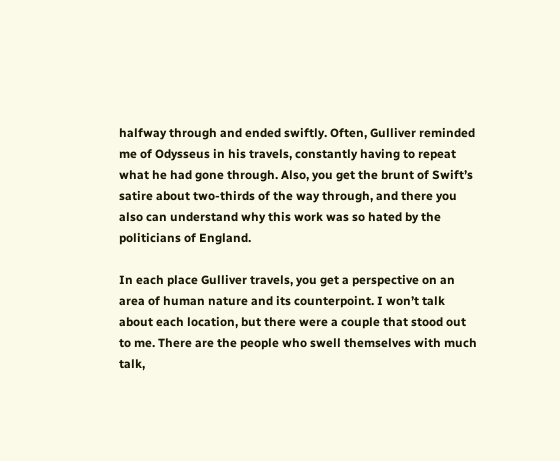halfway through and ended swiftly. Often, Gulliver reminded me of Odysseus in his travels, constantly having to repeat what he had gone through. Also, you get the brunt of Swift’s satire about two-thirds of the way through, and there you also can understand why this work was so hated by the politicians of England.

In each place Gulliver travels, you get a perspective on an area of human nature and its counterpoint. I won’t talk about each location, but there were a couple that stood out to me. There are the people who swell themselves with much talk,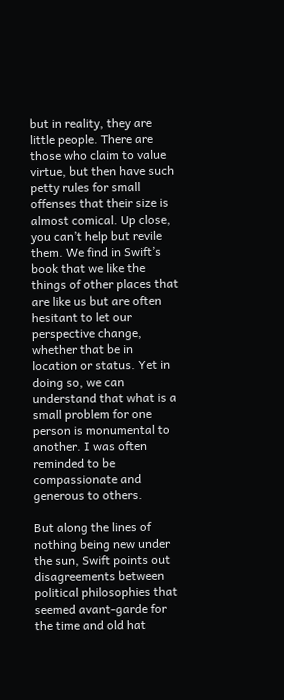but in reality, they are little people. There are those who claim to value virtue, but then have such petty rules for small offenses that their size is almost comical. Up close, you can’t help but revile them. We find in Swift’s book that we like the things of other places that are like us but are often hesitant to let our perspective change, whether that be in location or status. Yet in doing so, we can understand that what is a small problem for one person is monumental to another. I was often reminded to be compassionate and generous to others.

But along the lines of nothing being new under the sun, Swift points out disagreements between political philosophies that seemed avant-garde for the time and old hat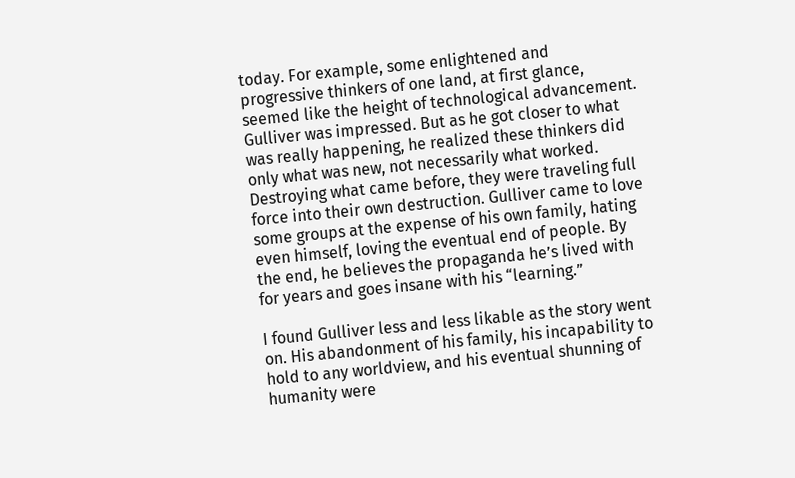today. For example, some enlightened and progressive thinkers of one land, at first glance, seemed like the height of technological advancement. Gulliver was impressed. But as he got closer to what was really happening, he realized these thinkers did only what was new, not necessarily what worked. Destroying what came before, they were traveling full force into their own destruction. Gulliver came to love some groups at the expense of his own family, hating even himself, loving the eventual end of people. By the end, he believes the propaganda he’s lived with for years and goes insane with his “learning.”

I found Gulliver less and less likable as the story went on. His abandonment of his family, his incapability to hold to any worldview, and his eventual shunning of humanity were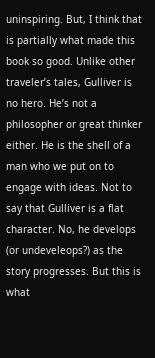uninspiring. But, I think that is partially what made this book so good. Unlike other traveler’s tales, Gulliver is no hero. He’s not a philosopher or great thinker either. He is the shell of a man who we put on to engage with ideas. Not to say that Gulliver is a flat character. No, he develops (or undeveleops?) as the story progresses. But this is what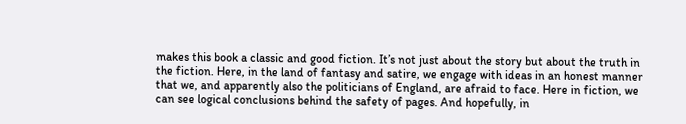makes this book a classic and good fiction. It’s not just about the story but about the truth in the fiction. Here, in the land of fantasy and satire, we engage with ideas in an honest manner that we, and apparently also the politicians of England, are afraid to face. Here in fiction, we can see logical conclusions behind the safety of pages. And hopefully, in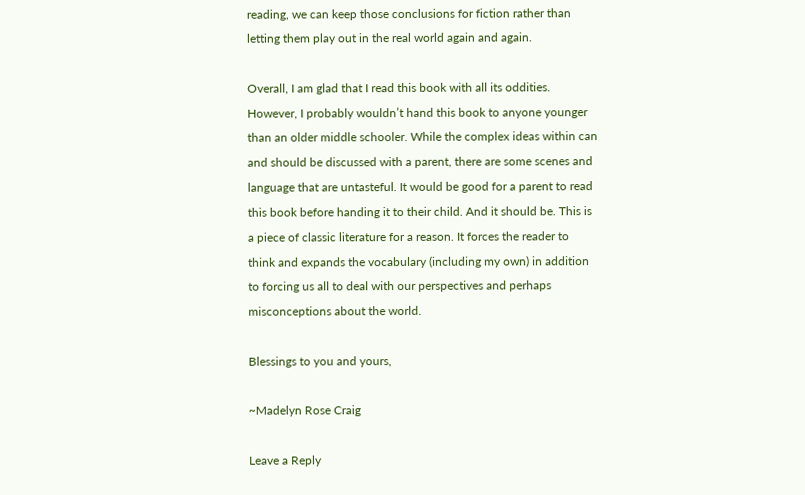reading, we can keep those conclusions for fiction rather than letting them play out in the real world again and again.

Overall, I am glad that I read this book with all its oddities. However, I probably wouldn’t hand this book to anyone younger than an older middle schooler. While the complex ideas within can and should be discussed with a parent, there are some scenes and language that are untasteful. It would be good for a parent to read this book before handing it to their child. And it should be. This is a piece of classic literature for a reason. It forces the reader to think and expands the vocabulary (including my own) in addition to forcing us all to deal with our perspectives and perhaps misconceptions about the world.

Blessings to you and yours,

~Madelyn Rose Craig

Leave a Reply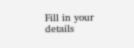Fill in your details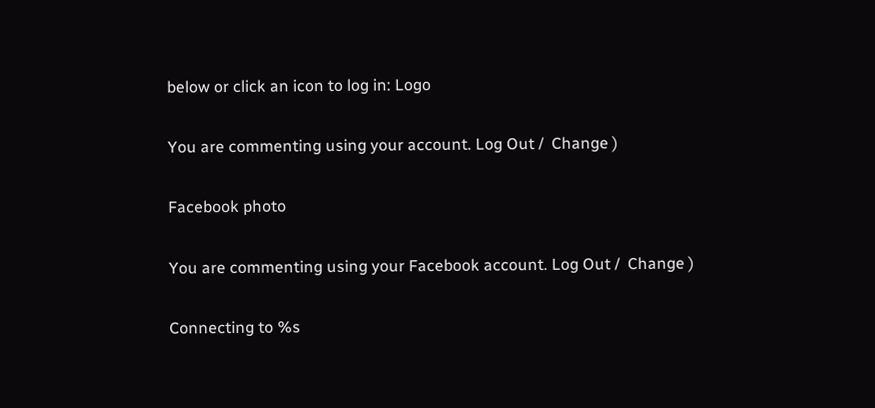below or click an icon to log in: Logo

You are commenting using your account. Log Out /  Change )

Facebook photo

You are commenting using your Facebook account. Log Out /  Change )

Connecting to %s